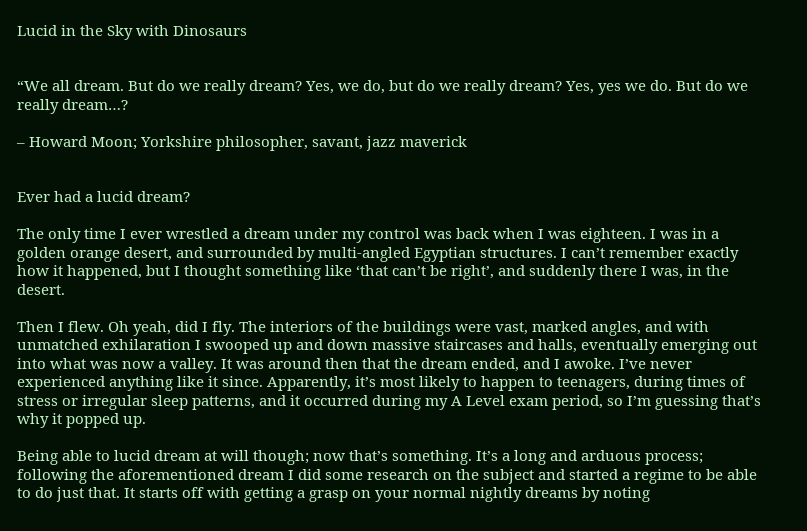Lucid in the Sky with Dinosaurs


“We all dream. But do we really dream? Yes, we do, but do we really dream? Yes, yes we do. But do we really dream…?

– Howard Moon; Yorkshire philosopher, savant, jazz maverick


Ever had a lucid dream?

The only time I ever wrestled a dream under my control was back when I was eighteen. I was in a golden orange desert, and surrounded by multi-angled Egyptian structures. I can’t remember exactly how it happened, but I thought something like ‘that can’t be right’, and suddenly there I was, in the desert.

Then I flew. Oh yeah, did I fly. The interiors of the buildings were vast, marked angles, and with unmatched exhilaration I swooped up and down massive staircases and halls, eventually emerging out into what was now a valley. It was around then that the dream ended, and I awoke. I’ve never experienced anything like it since. Apparently, it’s most likely to happen to teenagers, during times of stress or irregular sleep patterns, and it occurred during my A Level exam period, so I’m guessing that’s why it popped up.

Being able to lucid dream at will though; now that’s something. It’s a long and arduous process; following the aforementioned dream I did some research on the subject and started a regime to be able to do just that. It starts off with getting a grasp on your normal nightly dreams by noting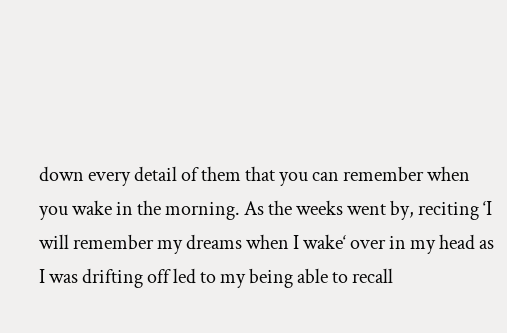down every detail of them that you can remember when you wake in the morning. As the weeks went by, reciting ‘I will remember my dreams when I wake‘ over in my head as I was drifting off led to my being able to recall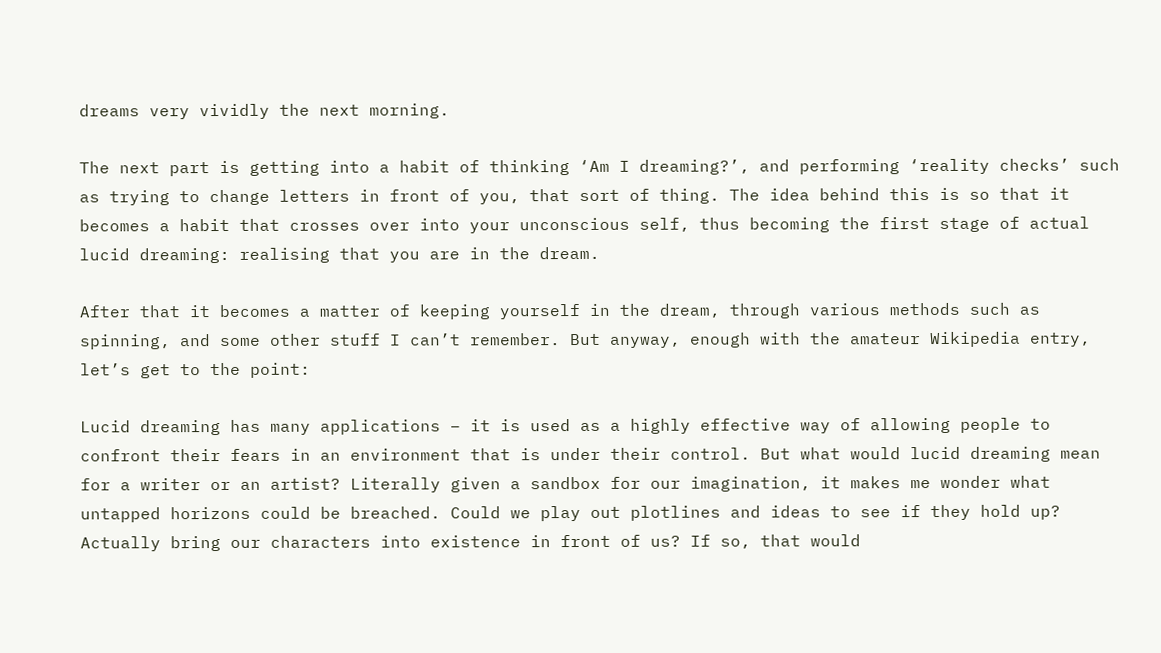dreams very vividly the next morning.

The next part is getting into a habit of thinking ‘Am I dreaming?’, and performing ‘reality checks’ such as trying to change letters in front of you, that sort of thing. The idea behind this is so that it becomes a habit that crosses over into your unconscious self, thus becoming the first stage of actual lucid dreaming: realising that you are in the dream.

After that it becomes a matter of keeping yourself in the dream, through various methods such as spinning, and some other stuff I can’t remember. But anyway, enough with the amateur Wikipedia entry, let’s get to the point:

Lucid dreaming has many applications – it is used as a highly effective way of allowing people to confront their fears in an environment that is under their control. But what would lucid dreaming mean for a writer or an artist? Literally given a sandbox for our imagination, it makes me wonder what untapped horizons could be breached. Could we play out plotlines and ideas to see if they hold up? Actually bring our characters into existence in front of us? If so, that would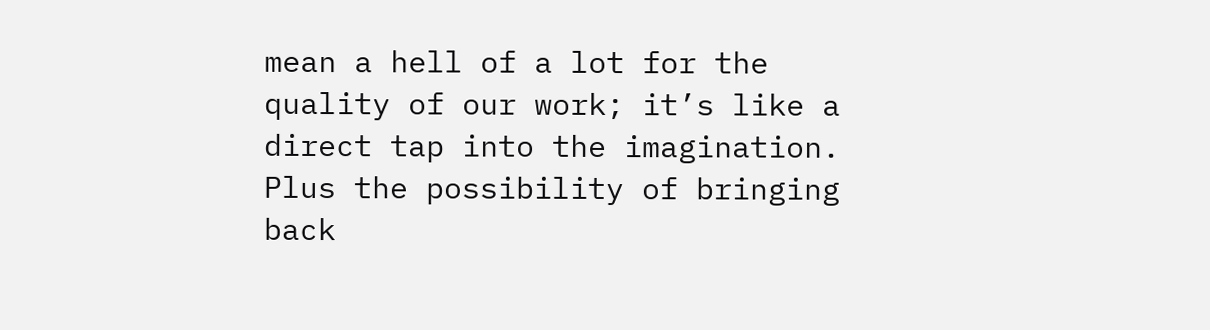mean a hell of a lot for the quality of our work; it’s like a direct tap into the imagination. Plus the possibility of bringing back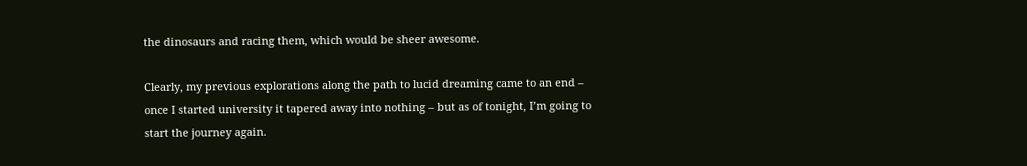the dinosaurs and racing them, which would be sheer awesome.

Clearly, my previous explorations along the path to lucid dreaming came to an end – once I started university it tapered away into nothing – but as of tonight, I’m going to start the journey again.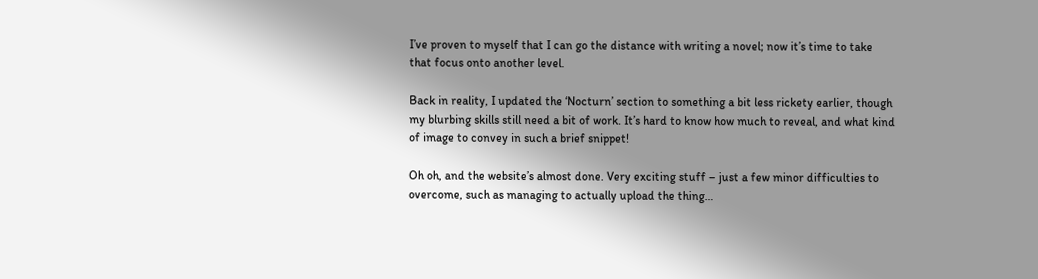I’ve proven to myself that I can go the distance with writing a novel; now it’s time to take that focus onto another level.

Back in reality, I updated the ‘Nocturn’ section to something a bit less rickety earlier, though my blurbing skills still need a bit of work. It’s hard to know how much to reveal, and what kind of image to convey in such a brief snippet!

Oh oh, and the website’s almost done. Very exciting stuff – just a few minor difficulties to overcome, such as managing to actually upload the thing…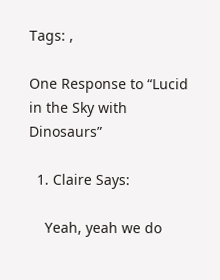Tags: ,

One Response to “Lucid in the Sky with Dinosaurs”

  1. Claire Says:

    Yeah, yeah we do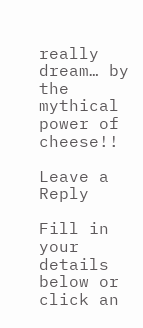really dream… by the mythical power of cheese!!

Leave a Reply

Fill in your details below or click an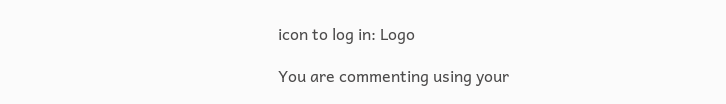icon to log in: Logo

You are commenting using your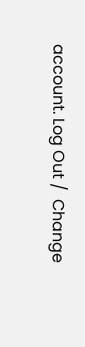account. Log Out /  Change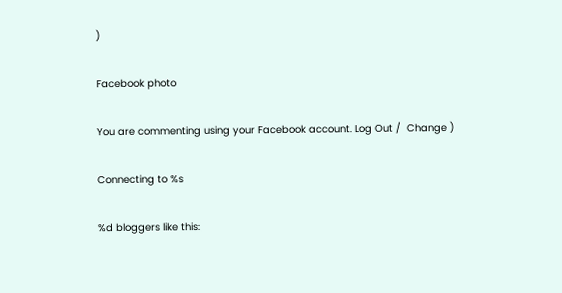)

Facebook photo

You are commenting using your Facebook account. Log Out /  Change )

Connecting to %s

%d bloggers like this: